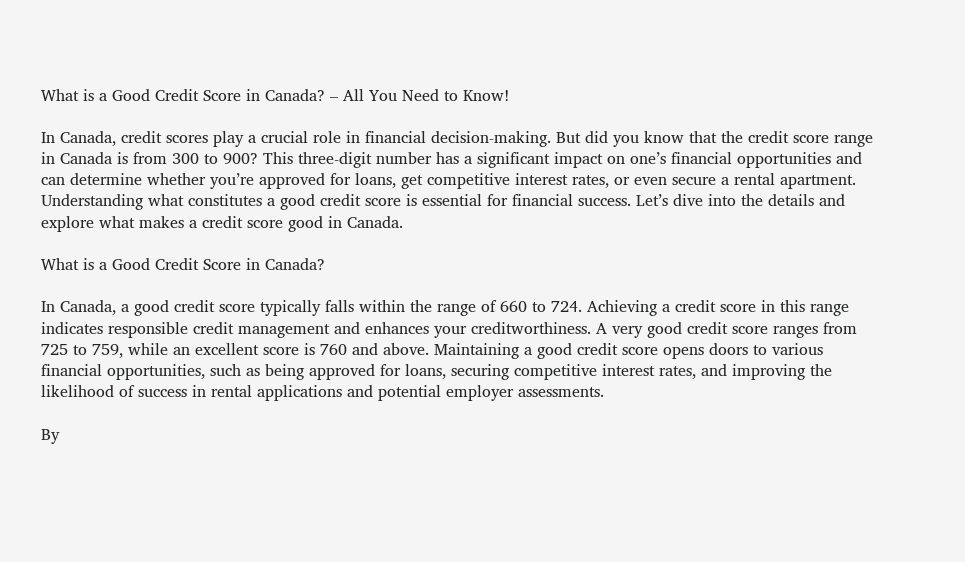What is a Good Credit Score in Canada? – All You Need to Know!

In Canada, credit scores play a crucial role in financial decision-making. But did you know that the credit score range in Canada is from 300 to 900? This three-digit number has a significant impact on one’s financial opportunities and can determine whether you’re approved for loans, get competitive interest rates, or even secure a rental apartment. Understanding what constitutes a good credit score is essential for financial success. Let’s dive into the details and explore what makes a credit score good in Canada.

What is a Good Credit Score in Canada?

In Canada, a good credit score typically falls within the range of 660 to 724. Achieving a credit score in this range indicates responsible credit management and enhances your creditworthiness. A very good credit score ranges from 725 to 759, while an excellent score is 760 and above. Maintaining a good credit score opens doors to various financial opportunities, such as being approved for loans, securing competitive interest rates, and improving the likelihood of success in rental applications and potential employer assessments.

By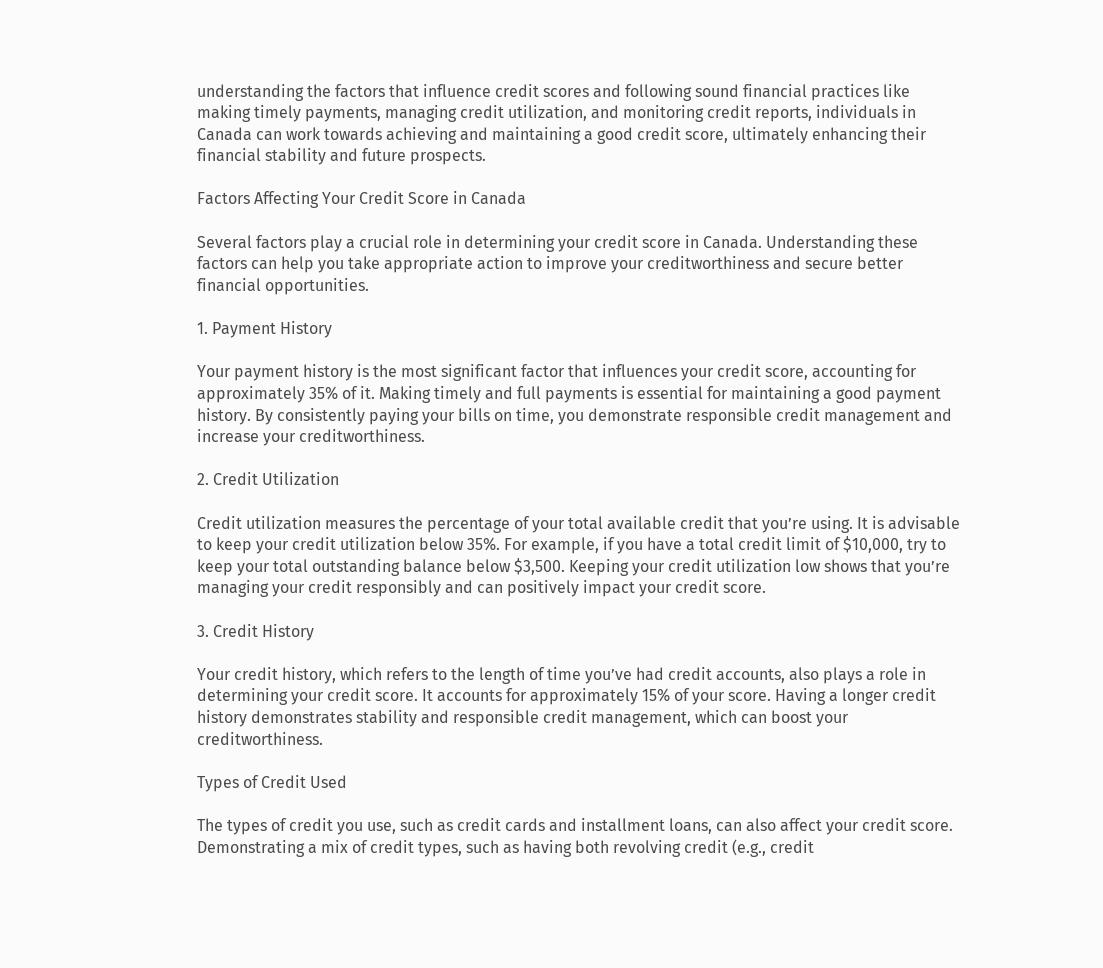understanding the factors that influence credit scores and following sound financial practices like making timely payments, managing credit utilization, and monitoring credit reports, individuals in Canada can work towards achieving and maintaining a good credit score, ultimately enhancing their financial stability and future prospects.

Factors Affecting Your Credit Score in Canada

Several factors play a crucial role in determining your credit score in Canada. Understanding these factors can help you take appropriate action to improve your creditworthiness and secure better financial opportunities.

1. Payment History

Your payment history is the most significant factor that influences your credit score, accounting for approximately 35% of it. Making timely and full payments is essential for maintaining a good payment history. By consistently paying your bills on time, you demonstrate responsible credit management and increase your creditworthiness.

2. Credit Utilization

Credit utilization measures the percentage of your total available credit that you’re using. It is advisable to keep your credit utilization below 35%. For example, if you have a total credit limit of $10,000, try to keep your total outstanding balance below $3,500. Keeping your credit utilization low shows that you’re managing your credit responsibly and can positively impact your credit score.

3. Credit History

Your credit history, which refers to the length of time you’ve had credit accounts, also plays a role in determining your credit score. It accounts for approximately 15% of your score. Having a longer credit history demonstrates stability and responsible credit management, which can boost your creditworthiness.

Types of Credit Used

The types of credit you use, such as credit cards and installment loans, can also affect your credit score. Demonstrating a mix of credit types, such as having both revolving credit (e.g., credit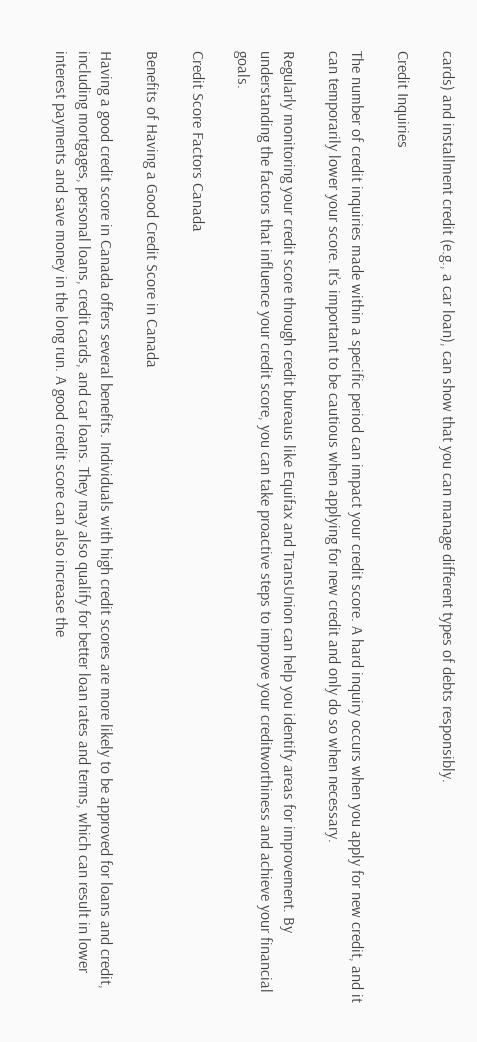cards) and installment credit (e.g., a car loan), can show that you can manage different types of debts responsibly.

Credit Inquiries

The number of credit inquiries made within a specific period can impact your credit score. A hard inquiry occurs when you apply for new credit, and it can temporarily lower your score. It’s important to be cautious when applying for new credit and only do so when necessary.

Regularly monitoring your credit score through credit bureaus like Equifax and TransUnion can help you identify areas for improvement. By understanding the factors that influence your credit score, you can take proactive steps to improve your creditworthiness and achieve your financial goals.

Credit Score Factors Canada

Benefits of Having a Good Credit Score in Canada

Having a good credit score in Canada offers several benefits. Individuals with high credit scores are more likely to be approved for loans and credit, including mortgages, personal loans, credit cards, and car loans. They may also qualify for better loan rates and terms, which can result in lower interest payments and save money in the long run. A good credit score can also increase the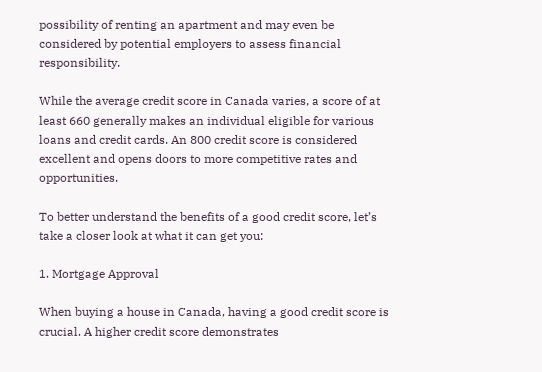possibility of renting an apartment and may even be considered by potential employers to assess financial responsibility.

While the average credit score in Canada varies, a score of at least 660 generally makes an individual eligible for various loans and credit cards. An 800 credit score is considered excellent and opens doors to more competitive rates and opportunities.

To better understand the benefits of a good credit score, let’s take a closer look at what it can get you:

1. Mortgage Approval

When buying a house in Canada, having a good credit score is crucial. A higher credit score demonstrates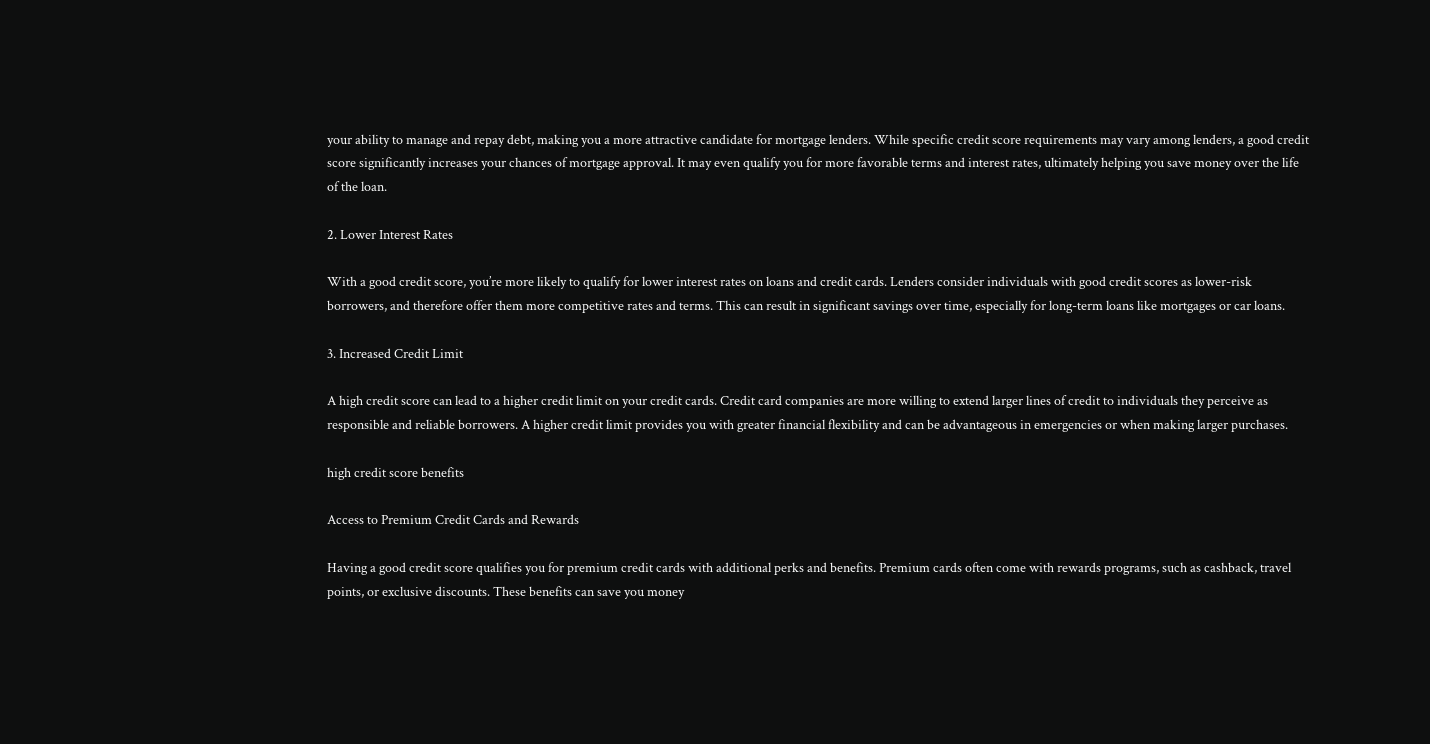your ability to manage and repay debt, making you a more attractive candidate for mortgage lenders. While specific credit score requirements may vary among lenders, a good credit score significantly increases your chances of mortgage approval. It may even qualify you for more favorable terms and interest rates, ultimately helping you save money over the life of the loan.

2. Lower Interest Rates

With a good credit score, you’re more likely to qualify for lower interest rates on loans and credit cards. Lenders consider individuals with good credit scores as lower-risk borrowers, and therefore offer them more competitive rates and terms. This can result in significant savings over time, especially for long-term loans like mortgages or car loans.

3. Increased Credit Limit

A high credit score can lead to a higher credit limit on your credit cards. Credit card companies are more willing to extend larger lines of credit to individuals they perceive as responsible and reliable borrowers. A higher credit limit provides you with greater financial flexibility and can be advantageous in emergencies or when making larger purchases.

high credit score benefits

Access to Premium Credit Cards and Rewards

Having a good credit score qualifies you for premium credit cards with additional perks and benefits. Premium cards often come with rewards programs, such as cashback, travel points, or exclusive discounts. These benefits can save you money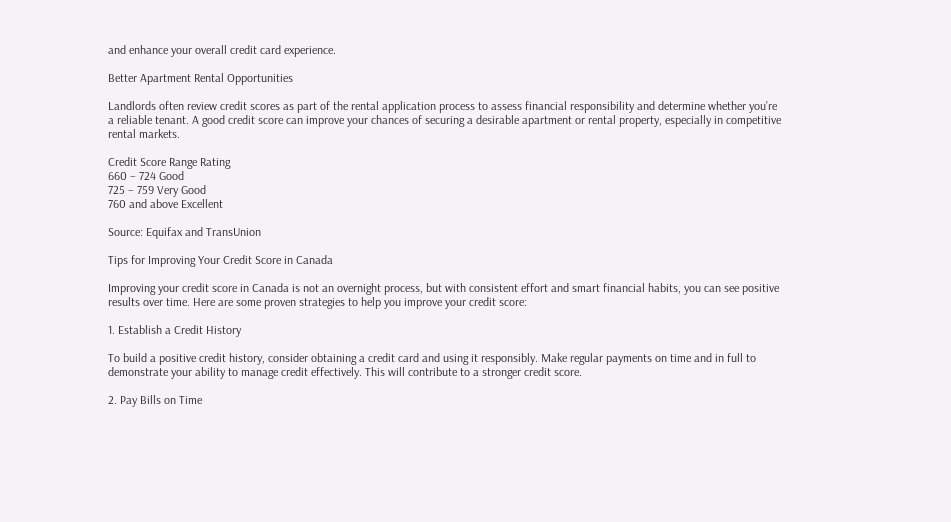and enhance your overall credit card experience.

Better Apartment Rental Opportunities

Landlords often review credit scores as part of the rental application process to assess financial responsibility and determine whether you’re a reliable tenant. A good credit score can improve your chances of securing a desirable apartment or rental property, especially in competitive rental markets.

Credit Score Range Rating
660 – 724 Good
725 – 759 Very Good
760 and above Excellent

Source: Equifax and TransUnion

Tips for Improving Your Credit Score in Canada

Improving your credit score in Canada is not an overnight process, but with consistent effort and smart financial habits, you can see positive results over time. Here are some proven strategies to help you improve your credit score:

1. Establish a Credit History

To build a positive credit history, consider obtaining a credit card and using it responsibly. Make regular payments on time and in full to demonstrate your ability to manage credit effectively. This will contribute to a stronger credit score.

2. Pay Bills on Time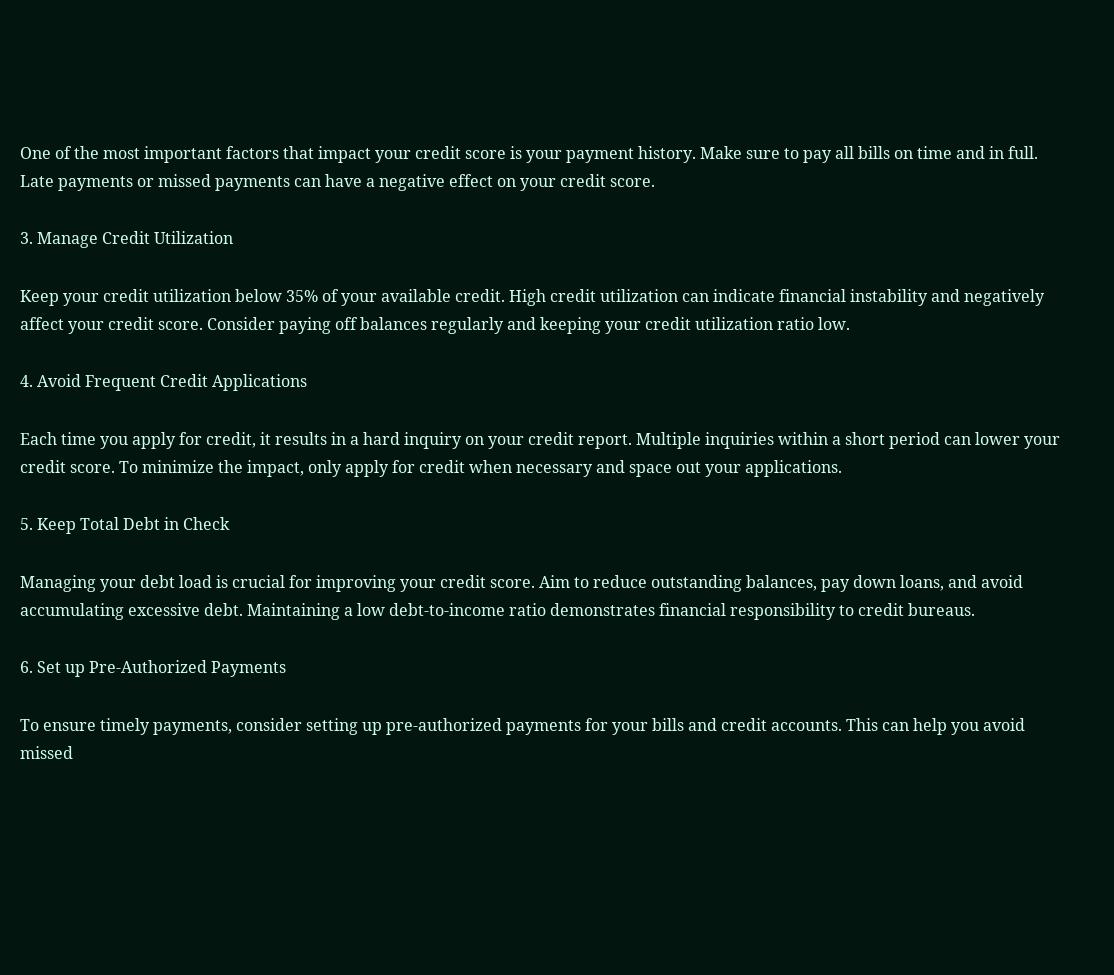One of the most important factors that impact your credit score is your payment history. Make sure to pay all bills on time and in full. Late payments or missed payments can have a negative effect on your credit score.

3. Manage Credit Utilization

Keep your credit utilization below 35% of your available credit. High credit utilization can indicate financial instability and negatively affect your credit score. Consider paying off balances regularly and keeping your credit utilization ratio low.

4. Avoid Frequent Credit Applications

Each time you apply for credit, it results in a hard inquiry on your credit report. Multiple inquiries within a short period can lower your credit score. To minimize the impact, only apply for credit when necessary and space out your applications.

5. Keep Total Debt in Check

Managing your debt load is crucial for improving your credit score. Aim to reduce outstanding balances, pay down loans, and avoid accumulating excessive debt. Maintaining a low debt-to-income ratio demonstrates financial responsibility to credit bureaus.

6. Set up Pre-Authorized Payments

To ensure timely payments, consider setting up pre-authorized payments for your bills and credit accounts. This can help you avoid missed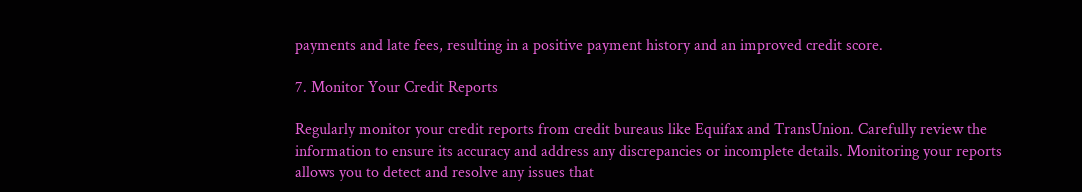payments and late fees, resulting in a positive payment history and an improved credit score.

7. Monitor Your Credit Reports

Regularly monitor your credit reports from credit bureaus like Equifax and TransUnion. Carefully review the information to ensure its accuracy and address any discrepancies or incomplete details. Monitoring your reports allows you to detect and resolve any issues that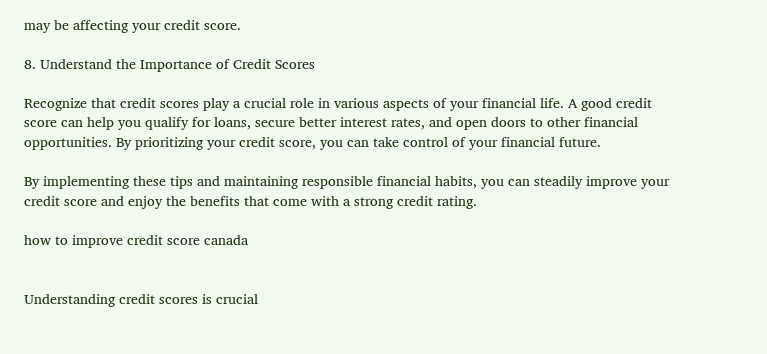may be affecting your credit score.

8. Understand the Importance of Credit Scores

Recognize that credit scores play a crucial role in various aspects of your financial life. A good credit score can help you qualify for loans, secure better interest rates, and open doors to other financial opportunities. By prioritizing your credit score, you can take control of your financial future.

By implementing these tips and maintaining responsible financial habits, you can steadily improve your credit score and enjoy the benefits that come with a strong credit rating.

how to improve credit score canada


Understanding credit scores is crucial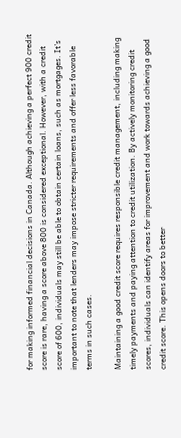for making informed financial decisions in Canada. Although achieving a perfect 900 credit score is rare, having a score above 800 is considered exceptional. However, with a credit score of 600, individuals may still be able to obtain certain loans, such as mortgages. It’s important to note that lenders may impose stricter requirements and offer less favorable terms in such cases.

Maintaining a good credit score requires responsible credit management, including making timely payments and paying attention to credit utilization. By actively monitoring credit scores, individuals can identify areas for improvement and work towards achieving a good credit score. This opens doors to better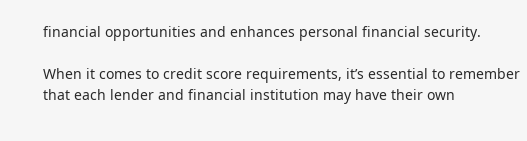financial opportunities and enhances personal financial security.

When it comes to credit score requirements, it’s essential to remember that each lender and financial institution may have their own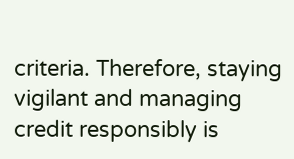criteria. Therefore, staying vigilant and managing credit responsibly is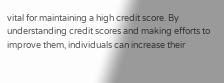vital for maintaining a high credit score. By understanding credit scores and making efforts to improve them, individuals can increase their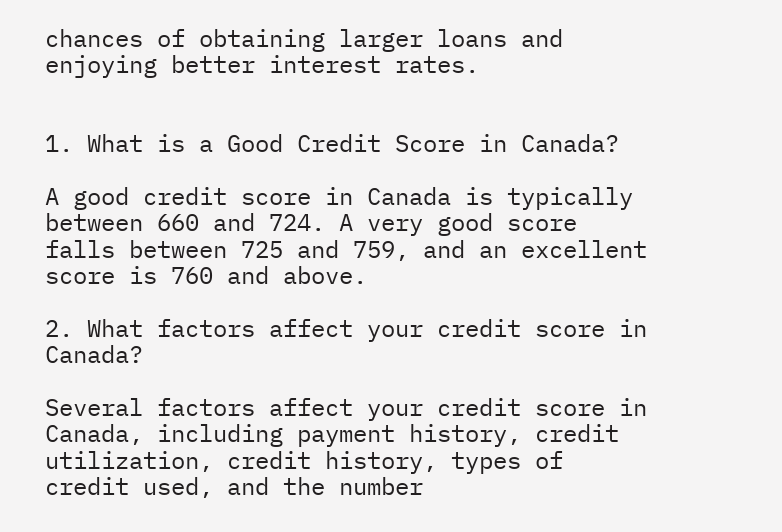chances of obtaining larger loans and enjoying better interest rates.


1. What is a Good Credit Score in Canada?

A good credit score in Canada is typically between 660 and 724. A very good score falls between 725 and 759, and an excellent score is 760 and above.

2. What factors affect your credit score in Canada?

Several factors affect your credit score in Canada, including payment history, credit utilization, credit history, types of credit used, and the number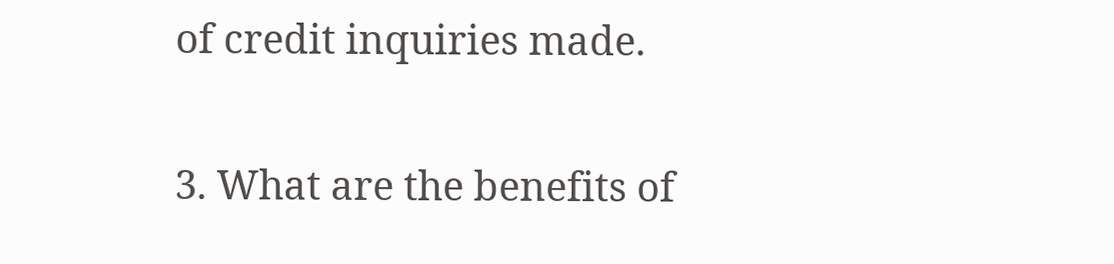of credit inquiries made.

3. What are the benefits of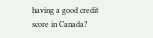having a good credit score in Canada?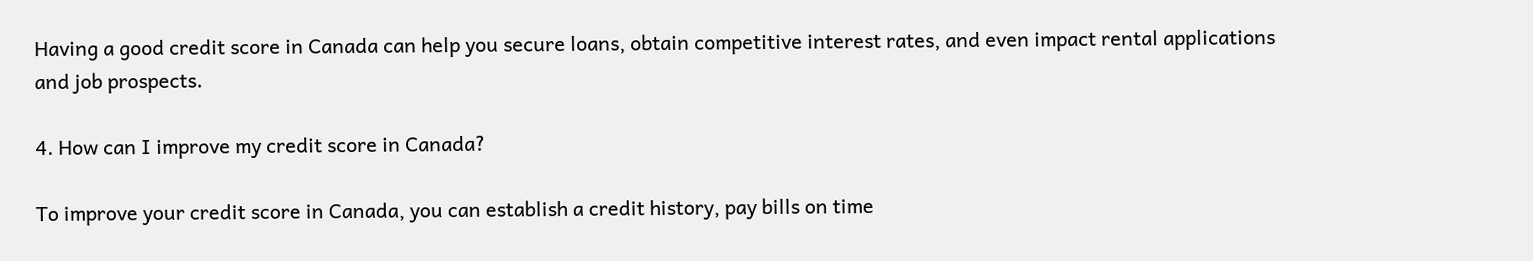Having a good credit score in Canada can help you secure loans, obtain competitive interest rates, and even impact rental applications and job prospects.

4. How can I improve my credit score in Canada?

To improve your credit score in Canada, you can establish a credit history, pay bills on time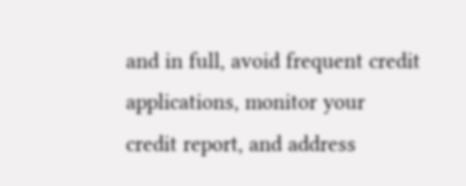and in full, avoid frequent credit applications, monitor your credit report, and address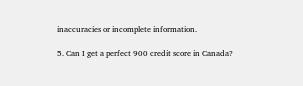inaccuracies or incomplete information.

5. Can I get a perfect 900 credit score in Canada?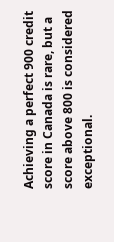Achieving a perfect 900 credit score in Canada is rare, but a score above 800 is considered exceptional.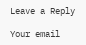Leave a Reply

Your email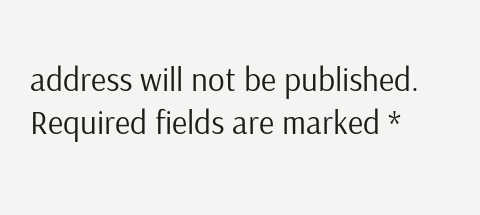address will not be published. Required fields are marked *